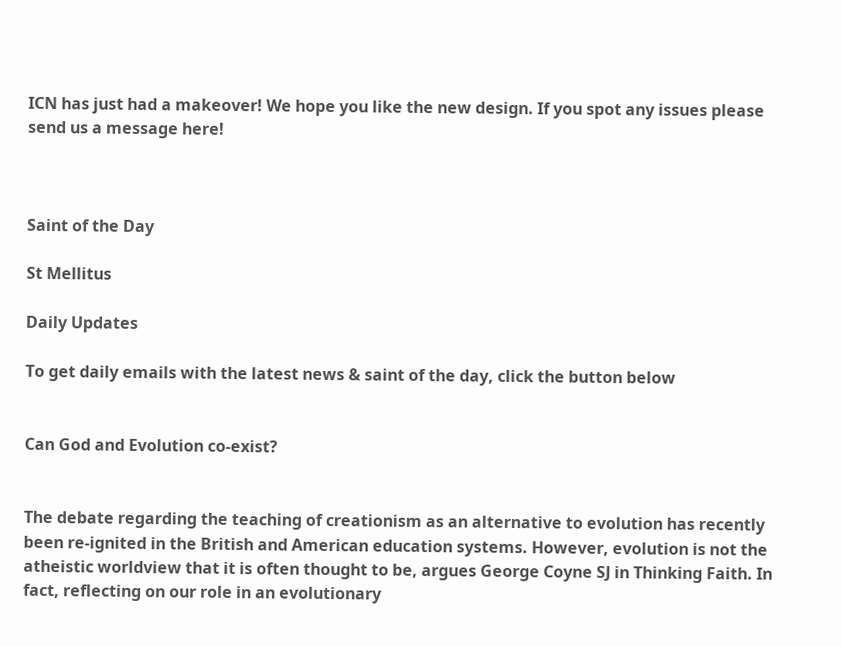ICN has just had a makeover! We hope you like the new design. If you spot any issues please send us a message here!



Saint of the Day

St Mellitus

Daily Updates

To get daily emails with the latest news & saint of the day, click the button below


Can God and Evolution co-exist?


The debate regarding the teaching of creationism as an alternative to evolution has recently been re-ignited in the British and American education systems. However, evolution is not the atheistic worldview that it is often thought to be, argues George Coyne SJ in Thinking Faith. In fact, reflecting on our role in an evolutionary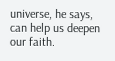universe, he says, can help us deepen our faith.